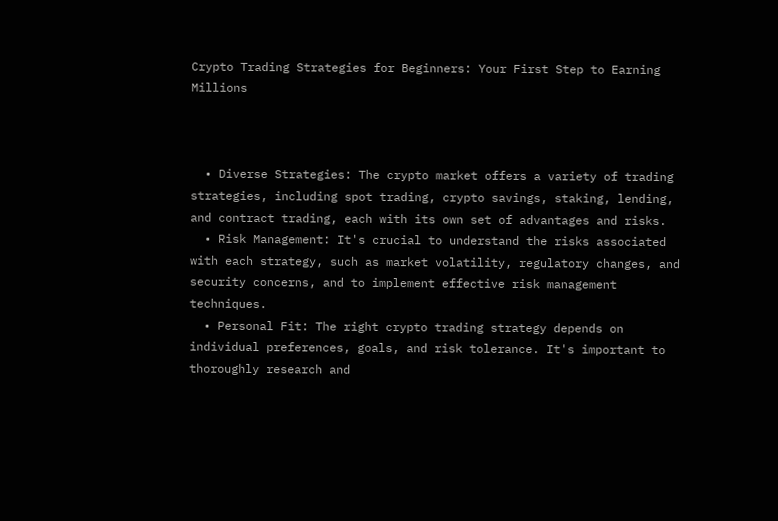Crypto Trading Strategies for Beginners: Your First Step to Earning Millions



  • Diverse Strategies: The crypto market offers a variety of trading strategies, including spot trading, crypto savings, staking, lending, and contract trading, each with its own set of advantages and risks.
  • Risk Management: It's crucial to understand the risks associated with each strategy, such as market volatility, regulatory changes, and security concerns, and to implement effective risk management techniques.
  • Personal Fit: The right crypto trading strategy depends on individual preferences, goals, and risk tolerance. It's important to thoroughly research and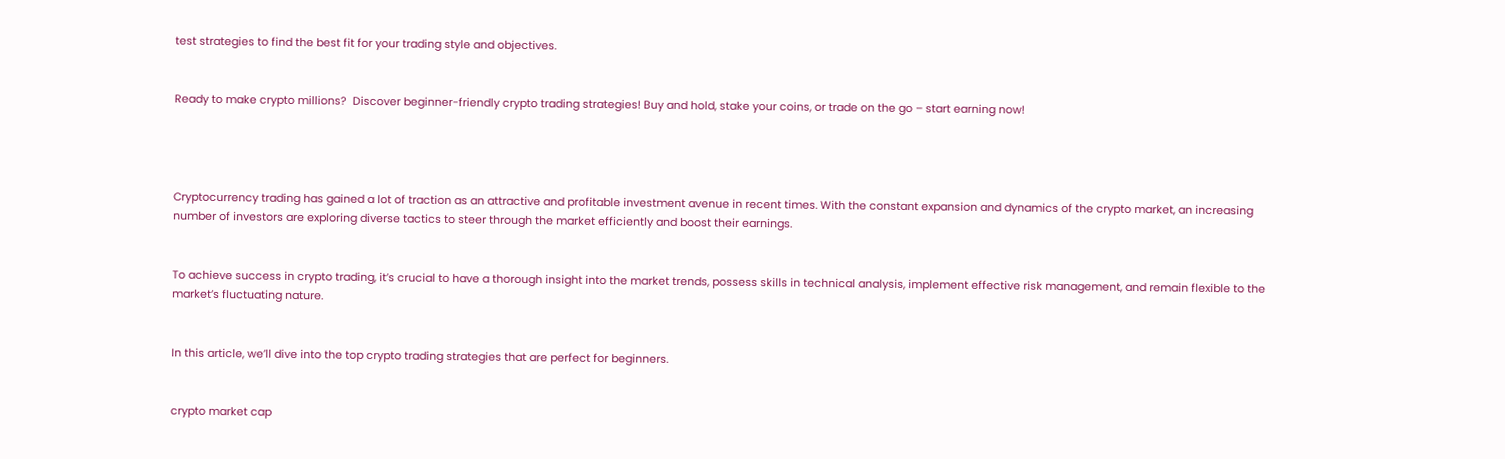test strategies to find the best fit for your trading style and objectives.


Ready to make crypto millions?  Discover beginner-friendly crypto trading strategies! Buy and hold, stake your coins, or trade on the go – start earning now!




Cryptocurrency trading has gained a lot of traction as an attractive and profitable investment avenue in recent times. With the constant expansion and dynamics of the crypto market, an increasing number of investors are exploring diverse tactics to steer through the market efficiently and boost their earnings.


To achieve success in crypto trading, it’s crucial to have a thorough insight into the market trends, possess skills in technical analysis, implement effective risk management, and remain flexible to the market’s fluctuating nature.


In this article, we’ll dive into the top crypto trading strategies that are perfect for beginners.


crypto market cap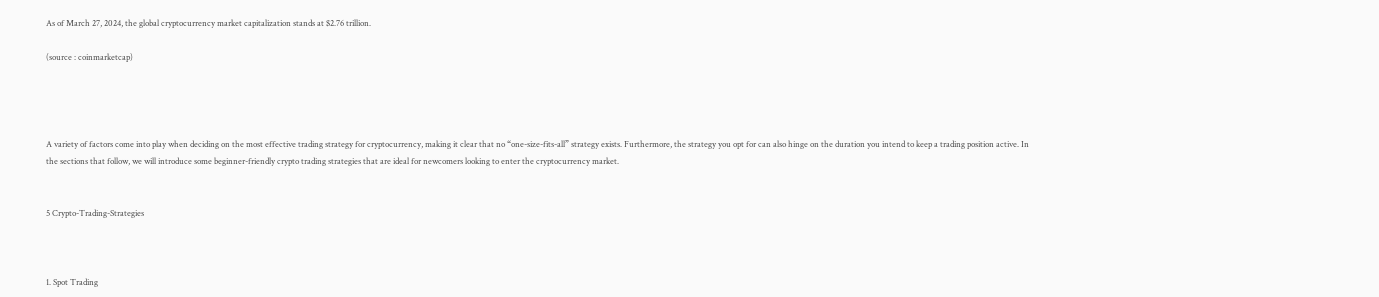As of March 27, 2024, the global cryptocurrency market capitalization stands at $2.76 trillion.

(source : coinmarketcap)




A variety of factors come into play when deciding on the most effective trading strategy for cryptocurrency, making it clear that no “one-size-fits-all” strategy exists. Furthermore, the strategy you opt for can also hinge on the duration you intend to keep a trading position active. In the sections that follow, we will introduce some beginner-friendly crypto trading strategies that are ideal for newcomers looking to enter the cryptocurrency market.


5 Crypto-Trading-Strategies



1. Spot Trading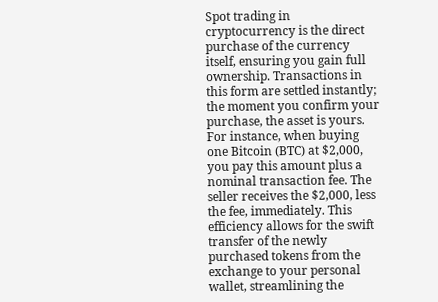Spot trading in cryptocurrency is the direct purchase of the currency itself, ensuring you gain full ownership. Transactions in this form are settled instantly; the moment you confirm your purchase, the asset is yours. For instance, when buying one Bitcoin (BTC) at $2,000, you pay this amount plus a nominal transaction fee. The seller receives the $2,000, less the fee, immediately. This efficiency allows for the swift transfer of the newly purchased tokens from the exchange to your personal wallet, streamlining the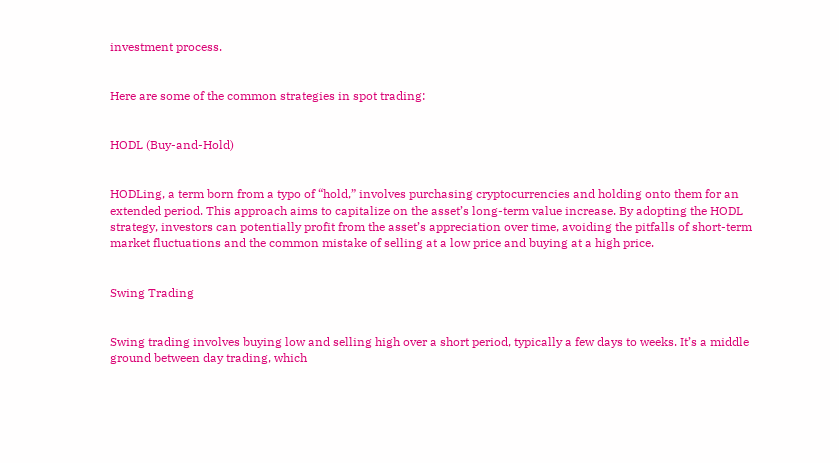investment process.


Here are some of the common strategies in spot trading:


HODL (Buy-and-Hold)


HODLing, a term born from a typo of “hold,” involves purchasing cryptocurrencies and holding onto them for an extended period. This approach aims to capitalize on the asset’s long-term value increase. By adopting the HODL strategy, investors can potentially profit from the asset’s appreciation over time, avoiding the pitfalls of short-term market fluctuations and the common mistake of selling at a low price and buying at a high price.


Swing Trading


Swing trading involves buying low and selling high over a short period, typically a few days to weeks. It’s a middle ground between day trading, which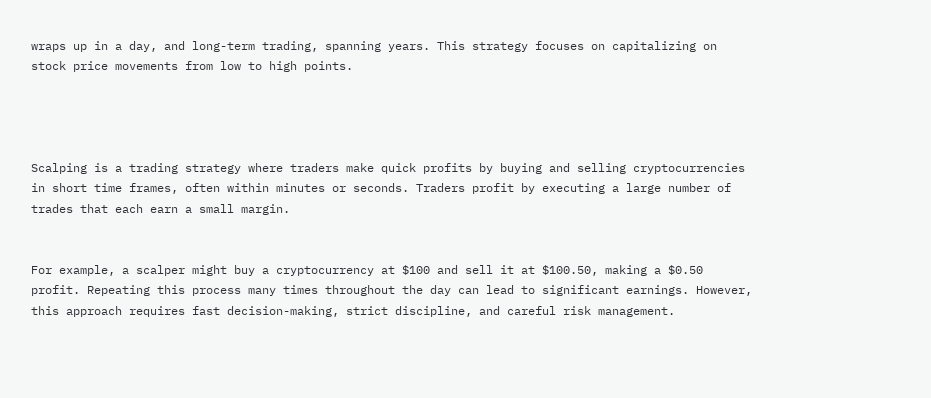wraps up in a day, and long-term trading, spanning years. This strategy focuses on capitalizing on stock price movements from low to high points.




Scalping is a trading strategy where traders make quick profits by buying and selling cryptocurrencies in short time frames, often within minutes or seconds. Traders profit by executing a large number of trades that each earn a small margin.


For example, a scalper might buy a cryptocurrency at $100 and sell it at $100.50, making a $0.50 profit. Repeating this process many times throughout the day can lead to significant earnings. However, this approach requires fast decision-making, strict discipline, and careful risk management.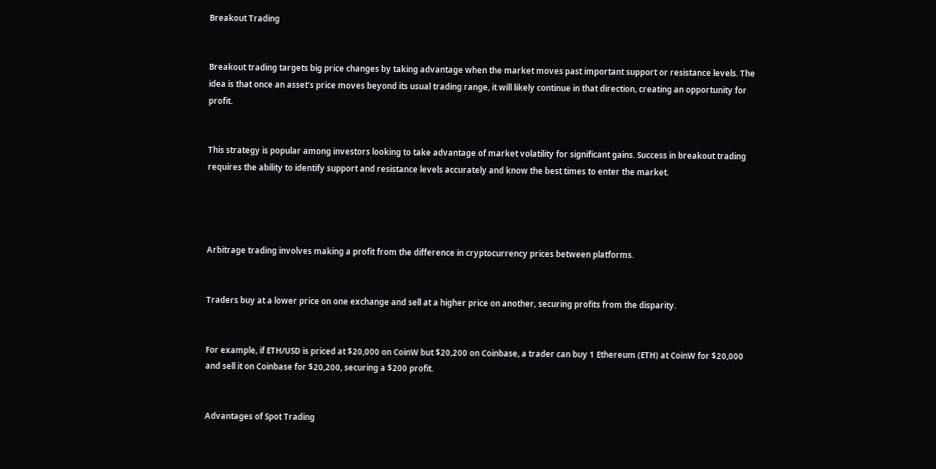Breakout Trading


Breakout trading targets big price changes by taking advantage when the market moves past important support or resistance levels. The idea is that once an asset’s price moves beyond its usual trading range, it will likely continue in that direction, creating an opportunity for profit.


This strategy is popular among investors looking to take advantage of market volatility for significant gains. Success in breakout trading requires the ability to identify support and resistance levels accurately and know the best times to enter the market.




Arbitrage trading involves making a profit from the difference in cryptocurrency prices between platforms.


Traders buy at a lower price on one exchange and sell at a higher price on another, securing profits from the disparity.


For example, if ETH/USD is priced at $20,000 on CoinW but $20,200 on Coinbase, a trader can buy 1 Ethereum (ETH) at CoinW for $20,000 and sell it on Coinbase for $20,200, securing a $200 profit.


Advantages of Spot Trading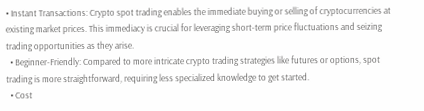• Instant Transactions: Crypto spot trading enables the immediate buying or selling of cryptocurrencies at existing market prices. This immediacy is crucial for leveraging short-term price fluctuations and seizing trading opportunities as they arise.
  • Beginner-Friendly: Compared to more intricate crypto trading strategies like futures or options, spot trading is more straightforward, requiring less specialized knowledge to get started.
  • Cost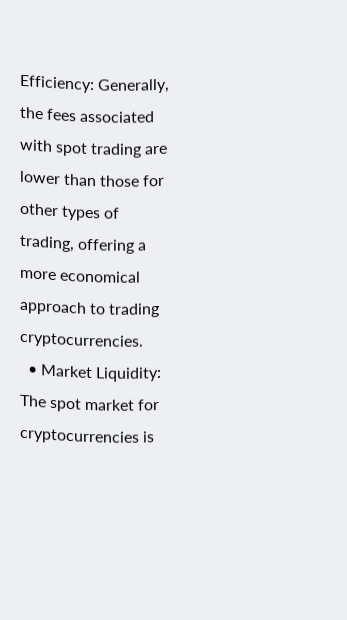Efficiency: Generally, the fees associated with spot trading are lower than those for other types of trading, offering a more economical approach to trading cryptocurrencies.
  • Market Liquidity: The spot market for cryptocurrencies is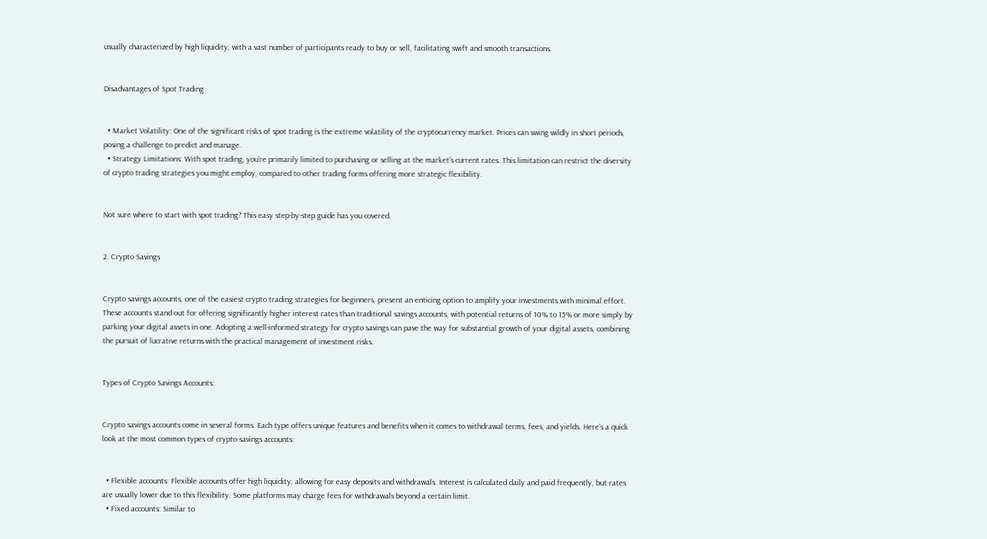usually characterized by high liquidity, with a vast number of participants ready to buy or sell, facilitating swift and smooth transactions.


Disadvantages of Spot Trading


  • Market Volatility: One of the significant risks of spot trading is the extreme volatility of the cryptocurrency market. Prices can swing wildly in short periods, posing a challenge to predict and manage.
  • Strategy Limitations: With spot trading, you’re primarily limited to purchasing or selling at the market’s current rates. This limitation can restrict the diversity of crypto trading strategies you might employ, compared to other trading forms offering more strategic flexibility.


Not sure where to start with spot trading? This easy step-by-step guide has you covered.


2. Crypto Savings


Crypto savings accounts, one of the easiest crypto trading strategies for beginners, present an enticing option to amplify your investments with minimal effort. These accounts stand out for offering significantly higher interest rates than traditional savings accounts, with potential returns of 10% to 15% or more simply by parking your digital assets in one. Adopting a well-informed strategy for crypto savings can pave the way for substantial growth of your digital assets, combining the pursuit of lucrative returns with the practical management of investment risks.


Types of Crypto Savings Accounts:


Crypto savings accounts come in several forms. Each type offers unique features and benefits when it comes to withdrawal terms, fees, and yields. Here’s a quick look at the most common types of crypto savings accounts:


  • Flexible accounts: Flexible accounts offer high liquidity, allowing for easy deposits and withdrawals. Interest is calculated daily and paid frequently, but rates are usually lower due to this flexibility. Some platforms may charge fees for withdrawals beyond a certain limit.
  • Fixed accounts: Similar to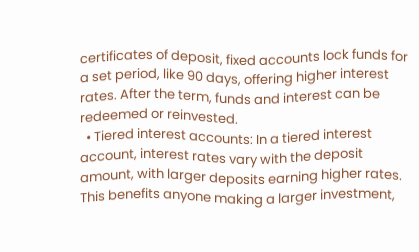certificates of deposit, fixed accounts lock funds for a set period, like 90 days, offering higher interest rates. After the term, funds and interest can be redeemed or reinvested.
  • Tiered interest accounts: In a tiered interest account, interest rates vary with the deposit amount, with larger deposits earning higher rates. This benefits anyone making a larger investment,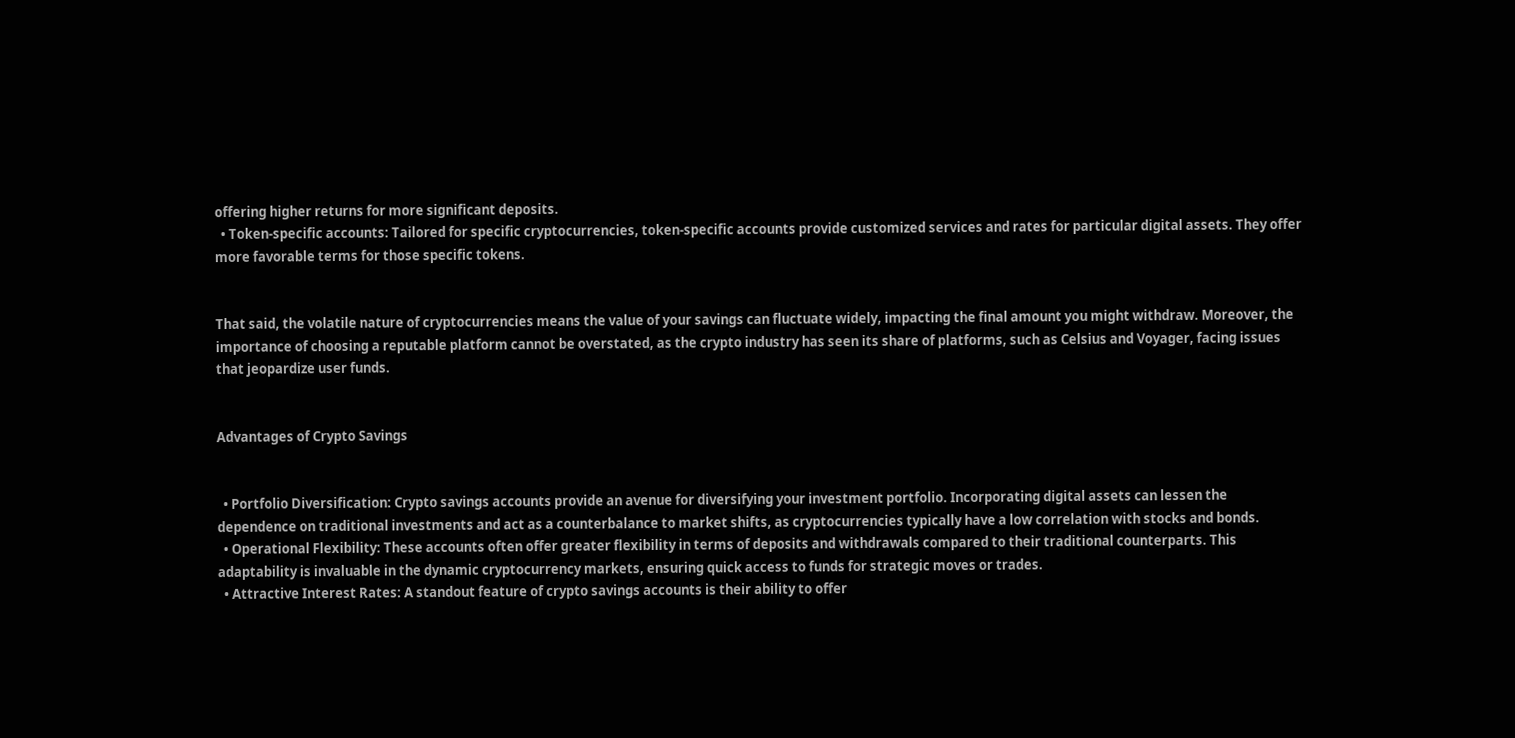offering higher returns for more significant deposits.
  • Token-specific accounts: Tailored for specific cryptocurrencies, token-specific accounts provide customized services and rates for particular digital assets. They offer more favorable terms for those specific tokens.


That said, the volatile nature of cryptocurrencies means the value of your savings can fluctuate widely, impacting the final amount you might withdraw. Moreover, the importance of choosing a reputable platform cannot be overstated, as the crypto industry has seen its share of platforms, such as Celsius and Voyager, facing issues that jeopardize user funds.


Advantages of Crypto Savings


  • Portfolio Diversification: Crypto savings accounts provide an avenue for diversifying your investment portfolio. Incorporating digital assets can lessen the dependence on traditional investments and act as a counterbalance to market shifts, as cryptocurrencies typically have a low correlation with stocks and bonds.
  • Operational Flexibility: These accounts often offer greater flexibility in terms of deposits and withdrawals compared to their traditional counterparts. This adaptability is invaluable in the dynamic cryptocurrency markets, ensuring quick access to funds for strategic moves or trades.
  • Attractive Interest Rates: A standout feature of crypto savings accounts is their ability to offer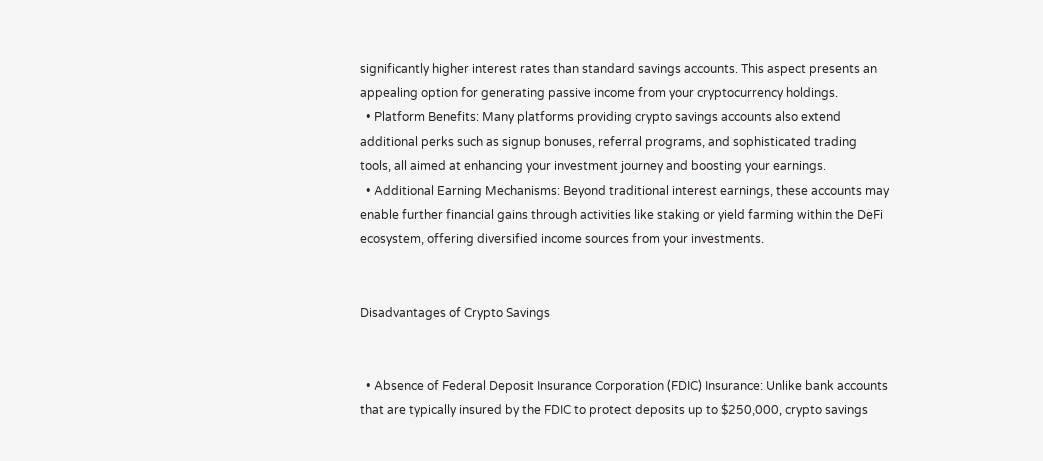significantly higher interest rates than standard savings accounts. This aspect presents an appealing option for generating passive income from your cryptocurrency holdings.
  • Platform Benefits: Many platforms providing crypto savings accounts also extend additional perks such as signup bonuses, referral programs, and sophisticated trading tools, all aimed at enhancing your investment journey and boosting your earnings.
  • Additional Earning Mechanisms: Beyond traditional interest earnings, these accounts may enable further financial gains through activities like staking or yield farming within the DeFi ecosystem, offering diversified income sources from your investments.


Disadvantages of Crypto Savings


  • Absence of Federal Deposit Insurance Corporation (FDIC) Insurance: Unlike bank accounts that are typically insured by the FDIC to protect deposits up to $250,000, crypto savings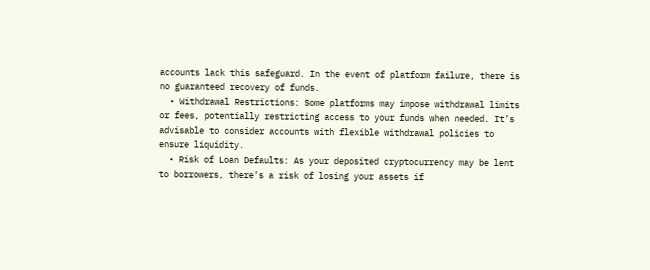accounts lack this safeguard. In the event of platform failure, there is no guaranteed recovery of funds.
  • Withdrawal Restrictions: Some platforms may impose withdrawal limits or fees, potentially restricting access to your funds when needed. It’s advisable to consider accounts with flexible withdrawal policies to ensure liquidity.
  • Risk of Loan Defaults: As your deposited cryptocurrency may be lent to borrowers, there’s a risk of losing your assets if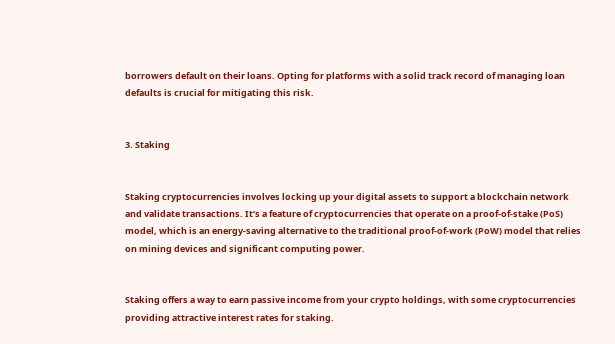borrowers default on their loans. Opting for platforms with a solid track record of managing loan defaults is crucial for mitigating this risk.


3. Staking


Staking cryptocurrencies involves locking up your digital assets to support a blockchain network and validate transactions. It’s a feature of cryptocurrencies that operate on a proof-of-stake (PoS) model, which is an energy-saving alternative to the traditional proof-of-work (PoW) model that relies on mining devices and significant computing power.


Staking offers a way to earn passive income from your crypto holdings, with some cryptocurrencies providing attractive interest rates for staking.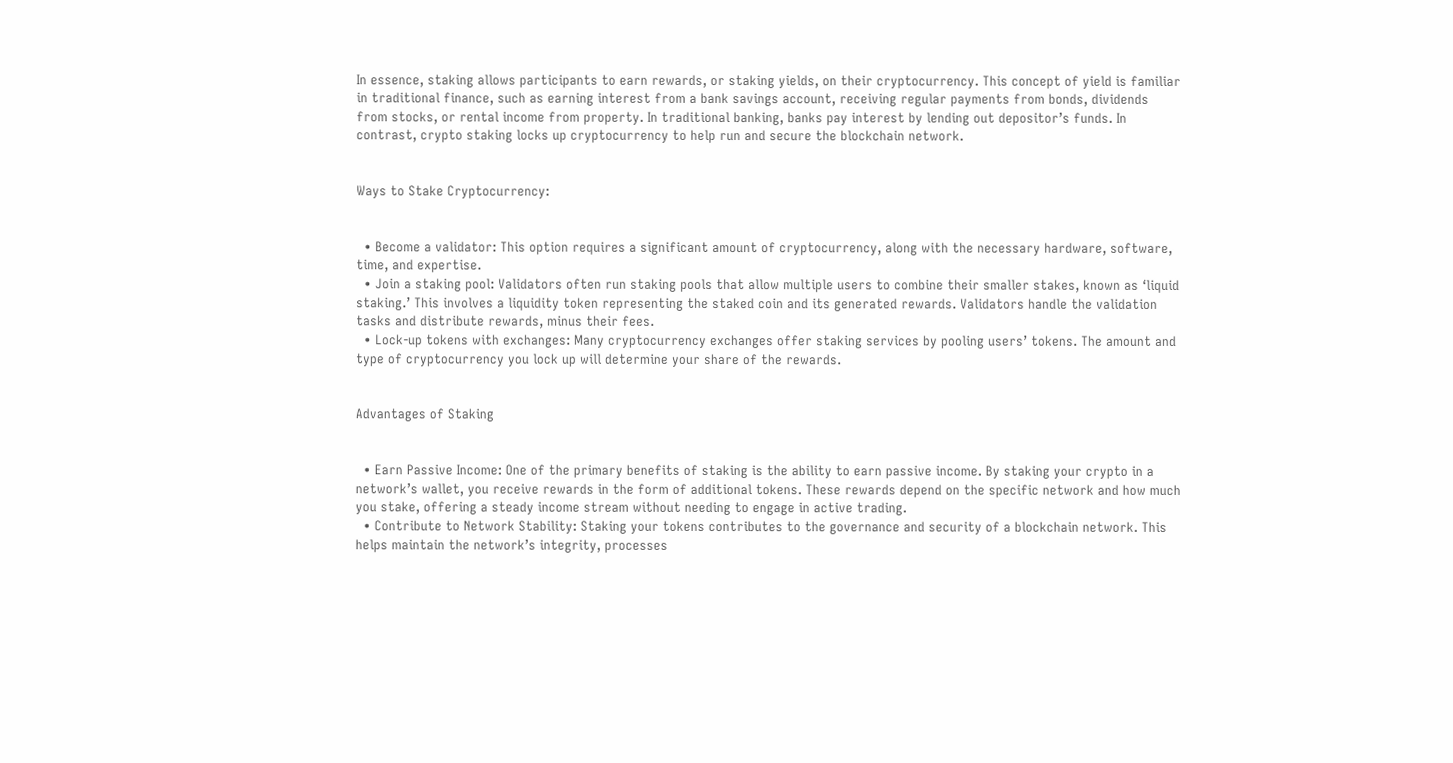In essence, staking allows participants to earn rewards, or staking yields, on their cryptocurrency. This concept of yield is familiar in traditional finance, such as earning interest from a bank savings account, receiving regular payments from bonds, dividends from stocks, or rental income from property. In traditional banking, banks pay interest by lending out depositor’s funds. In contrast, crypto staking locks up cryptocurrency to help run and secure the blockchain network.


Ways to Stake Cryptocurrency:


  • Become a validator: This option requires a significant amount of cryptocurrency, along with the necessary hardware, software, time, and expertise.
  • Join a staking pool: Validators often run staking pools that allow multiple users to combine their smaller stakes, known as ‘liquid staking.’ This involves a liquidity token representing the staked coin and its generated rewards. Validators handle the validation tasks and distribute rewards, minus their fees.
  • Lock-up tokens with exchanges: Many cryptocurrency exchanges offer staking services by pooling users’ tokens. The amount and type of cryptocurrency you lock up will determine your share of the rewards.


Advantages of Staking


  • Earn Passive Income: One of the primary benefits of staking is the ability to earn passive income. By staking your crypto in a network’s wallet, you receive rewards in the form of additional tokens. These rewards depend on the specific network and how much you stake, offering a steady income stream without needing to engage in active trading.
  • Contribute to Network Stability: Staking your tokens contributes to the governance and security of a blockchain network. This helps maintain the network’s integrity, processes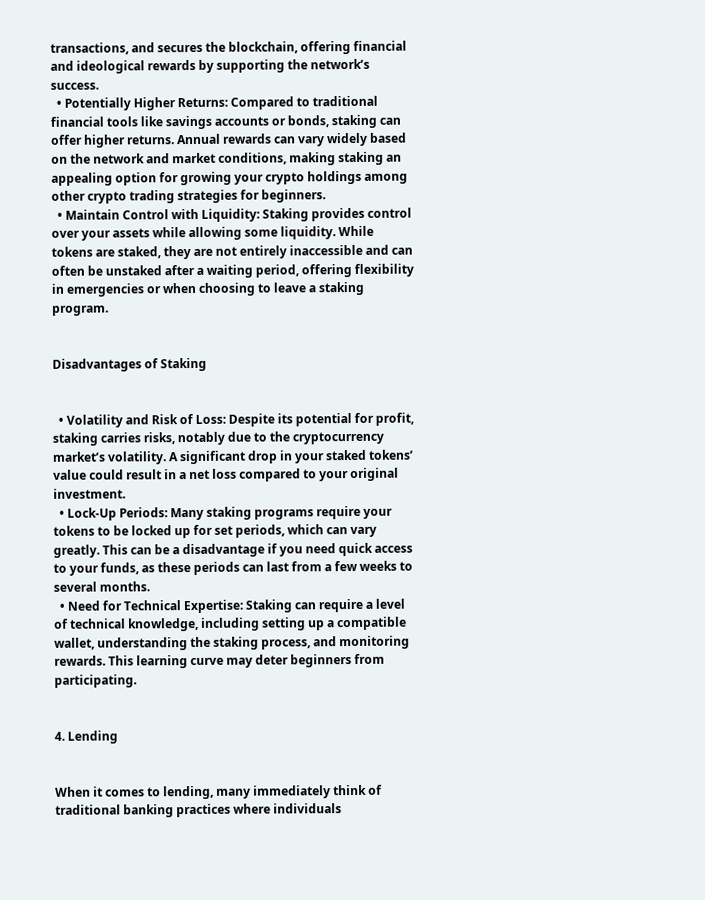transactions, and secures the blockchain, offering financial and ideological rewards by supporting the network’s success.
  • Potentially Higher Returns: Compared to traditional financial tools like savings accounts or bonds, staking can offer higher returns. Annual rewards can vary widely based on the network and market conditions, making staking an appealing option for growing your crypto holdings among other crypto trading strategies for beginners.
  • Maintain Control with Liquidity: Staking provides control over your assets while allowing some liquidity. While tokens are staked, they are not entirely inaccessible and can often be unstaked after a waiting period, offering flexibility in emergencies or when choosing to leave a staking program.


Disadvantages of Staking


  • Volatility and Risk of Loss: Despite its potential for profit, staking carries risks, notably due to the cryptocurrency market’s volatility. A significant drop in your staked tokens’ value could result in a net loss compared to your original investment.
  • Lock-Up Periods: Many staking programs require your tokens to be locked up for set periods, which can vary greatly. This can be a disadvantage if you need quick access to your funds, as these periods can last from a few weeks to several months.
  • Need for Technical Expertise: Staking can require a level of technical knowledge, including setting up a compatible wallet, understanding the staking process, and monitoring rewards. This learning curve may deter beginners from participating.


4. Lending


When it comes to lending, many immediately think of traditional banking practices where individuals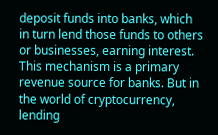deposit funds into banks, which in turn lend those funds to others or businesses, earning interest. This mechanism is a primary revenue source for banks. But in the world of cryptocurrency, lending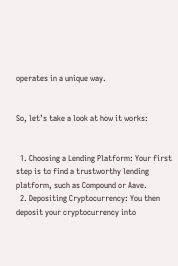operates in a unique way.


So, let’s take a look at how it works:


  1. Choosing a Lending Platform: Your first step is to find a trustworthy lending platform, such as Compound or Aave.
  2. Depositing Cryptocurrency: You then deposit your cryptocurrency into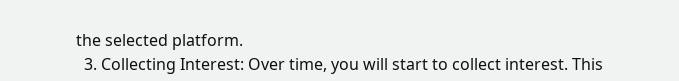the selected platform.
  3. Collecting Interest: Over time, you will start to collect interest. This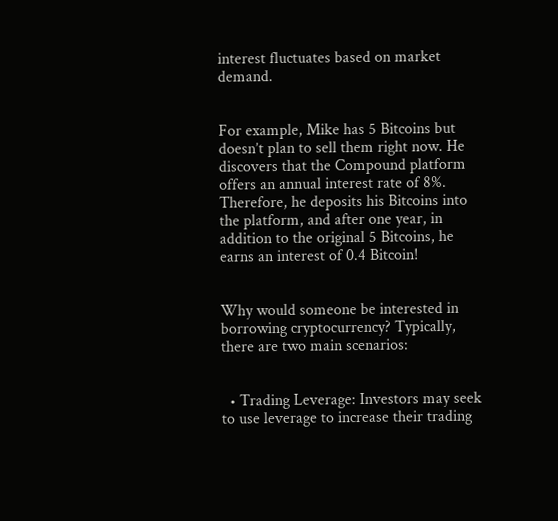interest fluctuates based on market demand.


For example, Mike has 5 Bitcoins but doesn’t plan to sell them right now. He discovers that the Compound platform offers an annual interest rate of 8%. Therefore, he deposits his Bitcoins into the platform, and after one year, in addition to the original 5 Bitcoins, he earns an interest of 0.4 Bitcoin!


Why would someone be interested in borrowing cryptocurrency? Typically, there are two main scenarios:


  • Trading Leverage: Investors may seek to use leverage to increase their trading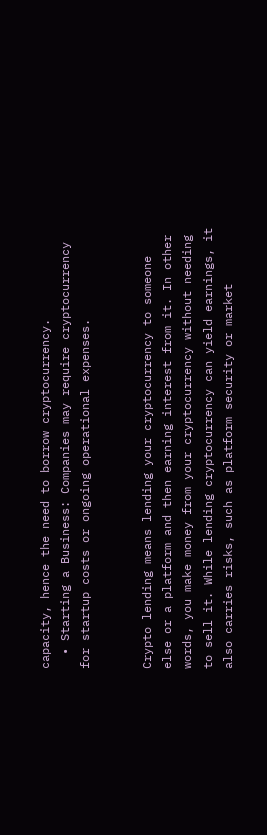capacity, hence the need to borrow cryptocurrency.
  • Starting a Business: Companies may require cryptocurrency for startup costs or ongoing operational expenses.


Crypto lending means lending your cryptocurrency to someone else or a platform and then earning interest from it. In other words, you make money from your cryptocurrency without needing to sell it. While lending cryptocurrency can yield earnings, it also carries risks, such as platform security or market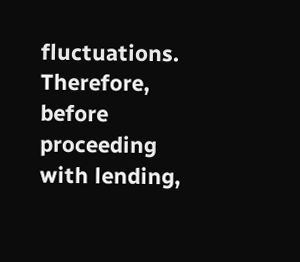fluctuations. Therefore, before proceeding with lending,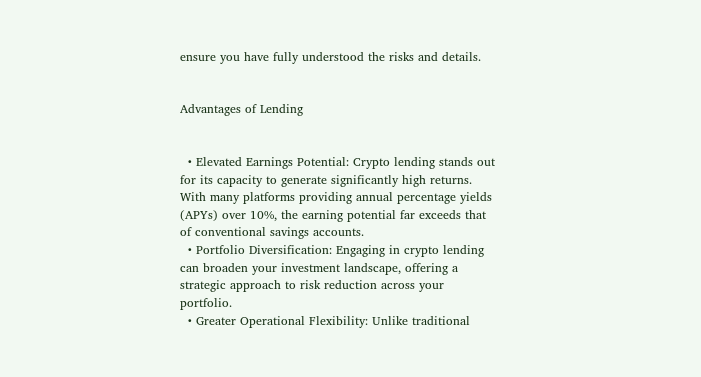ensure you have fully understood the risks and details.


Advantages of Lending


  • Elevated Earnings Potential: Crypto lending stands out for its capacity to generate significantly high returns. With many platforms providing annual percentage yields (APYs) over 10%, the earning potential far exceeds that of conventional savings accounts.
  • Portfolio Diversification: Engaging in crypto lending can broaden your investment landscape, offering a strategic approach to risk reduction across your portfolio.
  • Greater Operational Flexibility: Unlike traditional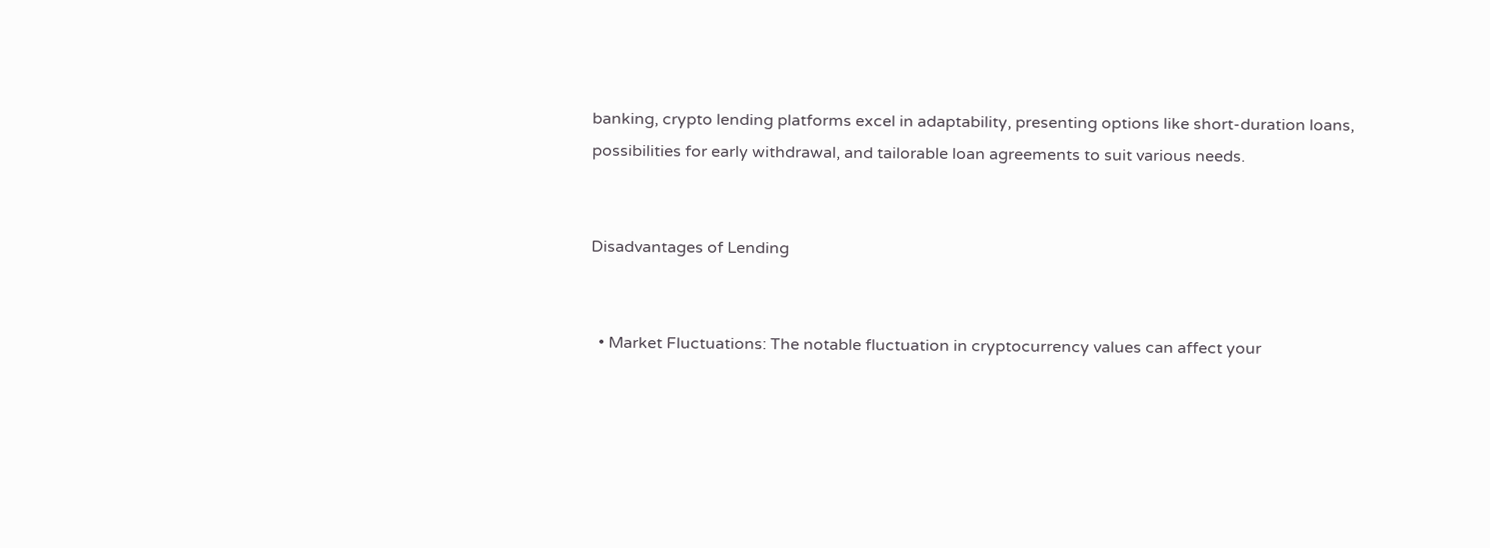banking, crypto lending platforms excel in adaptability, presenting options like short-duration loans, possibilities for early withdrawal, and tailorable loan agreements to suit various needs.


Disadvantages of Lending


  • Market Fluctuations: The notable fluctuation in cryptocurrency values can affect your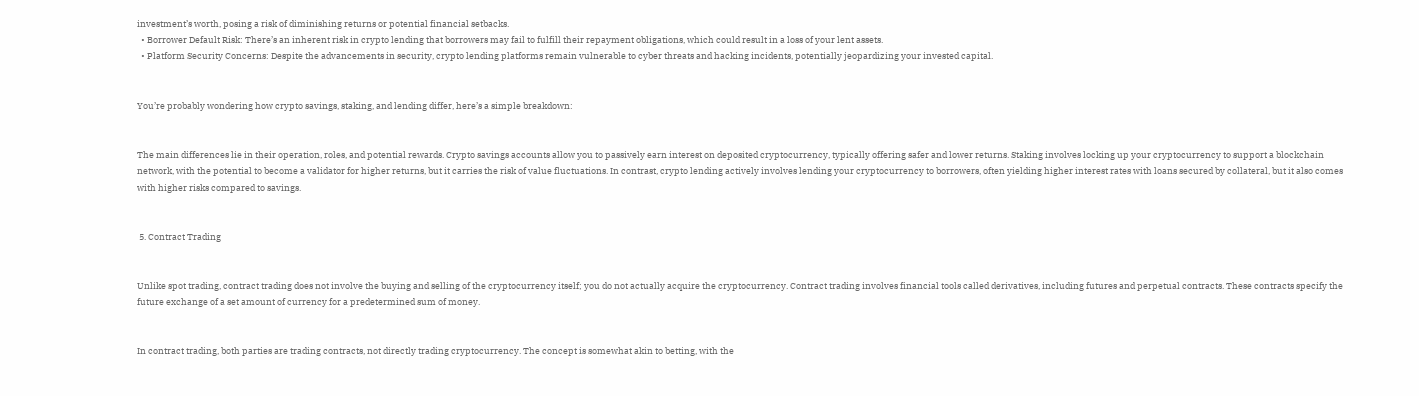investment’s worth, posing a risk of diminishing returns or potential financial setbacks.
  • Borrower Default Risk: There’s an inherent risk in crypto lending that borrowers may fail to fulfill their repayment obligations, which could result in a loss of your lent assets.
  • Platform Security Concerns: Despite the advancements in security, crypto lending platforms remain vulnerable to cyber threats and hacking incidents, potentially jeopardizing your invested capital.


You’re probably wondering how crypto savings, staking, and lending differ, here’s a simple breakdown:


The main differences lie in their operation, roles, and potential rewards. Crypto savings accounts allow you to passively earn interest on deposited cryptocurrency, typically offering safer and lower returns. Staking involves locking up your cryptocurrency to support a blockchain network, with the potential to become a validator for higher returns, but it carries the risk of value fluctuations. In contrast, crypto lending actively involves lending your cryptocurrency to borrowers, often yielding higher interest rates with loans secured by collateral, but it also comes with higher risks compared to savings.


 5. Contract Trading


Unlike spot trading, contract trading does not involve the buying and selling of the cryptocurrency itself; you do not actually acquire the cryptocurrency. Contract trading involves financial tools called derivatives, including futures and perpetual contracts. These contracts specify the future exchange of a set amount of currency for a predetermined sum of money.


In contract trading, both parties are trading contracts, not directly trading cryptocurrency. The concept is somewhat akin to betting, with the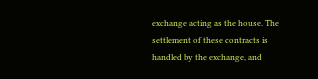exchange acting as the house. The settlement of these contracts is handled by the exchange, and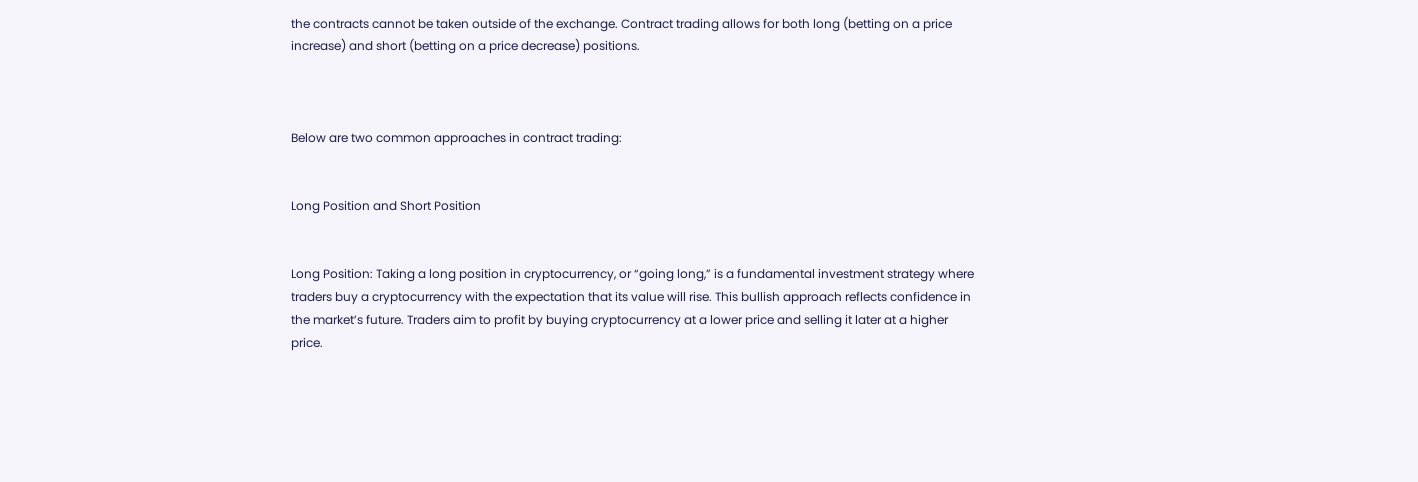the contracts cannot be taken outside of the exchange. Contract trading allows for both long (betting on a price increase) and short (betting on a price decrease) positions.



Below are two common approaches in contract trading:


Long Position and Short Position


Long Position: Taking a long position in cryptocurrency, or “going long,” is a fundamental investment strategy where traders buy a cryptocurrency with the expectation that its value will rise. This bullish approach reflects confidence in the market’s future. Traders aim to profit by buying cryptocurrency at a lower price and selling it later at a higher price.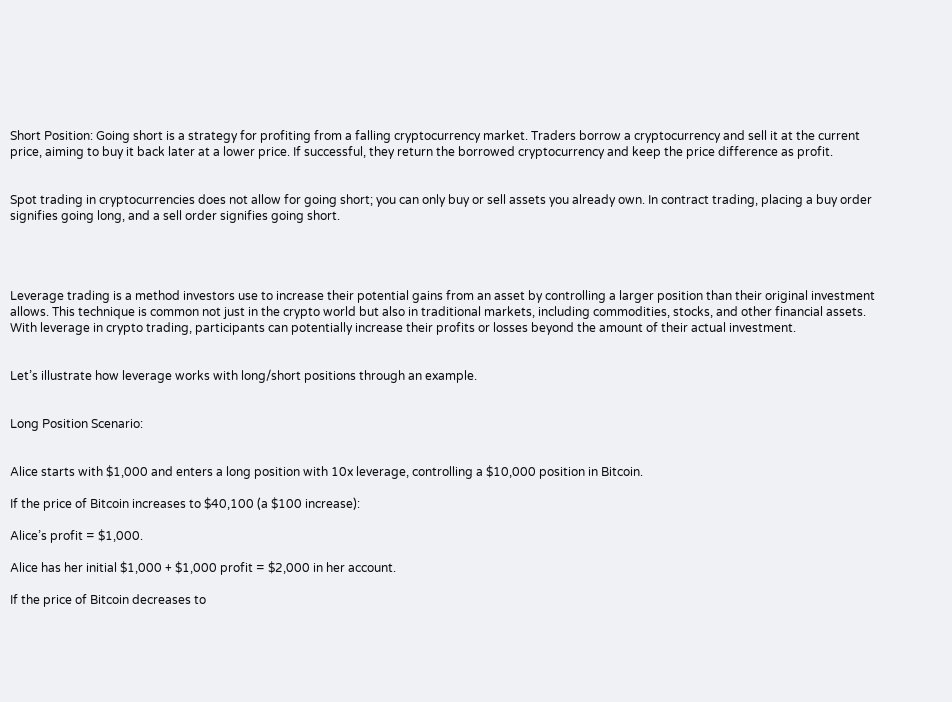Short Position: Going short is a strategy for profiting from a falling cryptocurrency market. Traders borrow a cryptocurrency and sell it at the current price, aiming to buy it back later at a lower price. If successful, they return the borrowed cryptocurrency and keep the price difference as profit.


Spot trading in cryptocurrencies does not allow for going short; you can only buy or sell assets you already own. In contract trading, placing a buy order signifies going long, and a sell order signifies going short.




Leverage trading is a method investors use to increase their potential gains from an asset by controlling a larger position than their original investment allows. This technique is common not just in the crypto world but also in traditional markets, including commodities, stocks, and other financial assets. With leverage in crypto trading, participants can potentially increase their profits or losses beyond the amount of their actual investment.


Let’s illustrate how leverage works with long/short positions through an example.


Long Position Scenario:


Alice starts with $1,000 and enters a long position with 10x leverage, controlling a $10,000 position in Bitcoin.

If the price of Bitcoin increases to $40,100 (a $100 increase):

Alice’s profit = $1,000.

Alice has her initial $1,000 + $1,000 profit = $2,000 in her account.

If the price of Bitcoin decreases to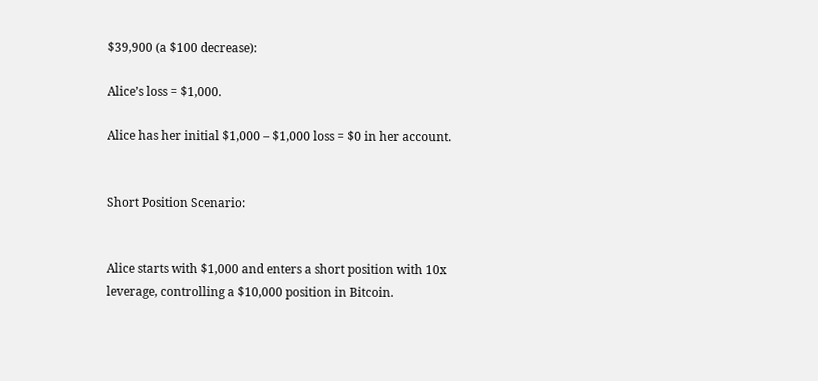$39,900 (a $100 decrease):

Alice’s loss = $1,000.

Alice has her initial $1,000 – $1,000 loss = $0 in her account.


Short Position Scenario:


Alice starts with $1,000 and enters a short position with 10x leverage, controlling a $10,000 position in Bitcoin.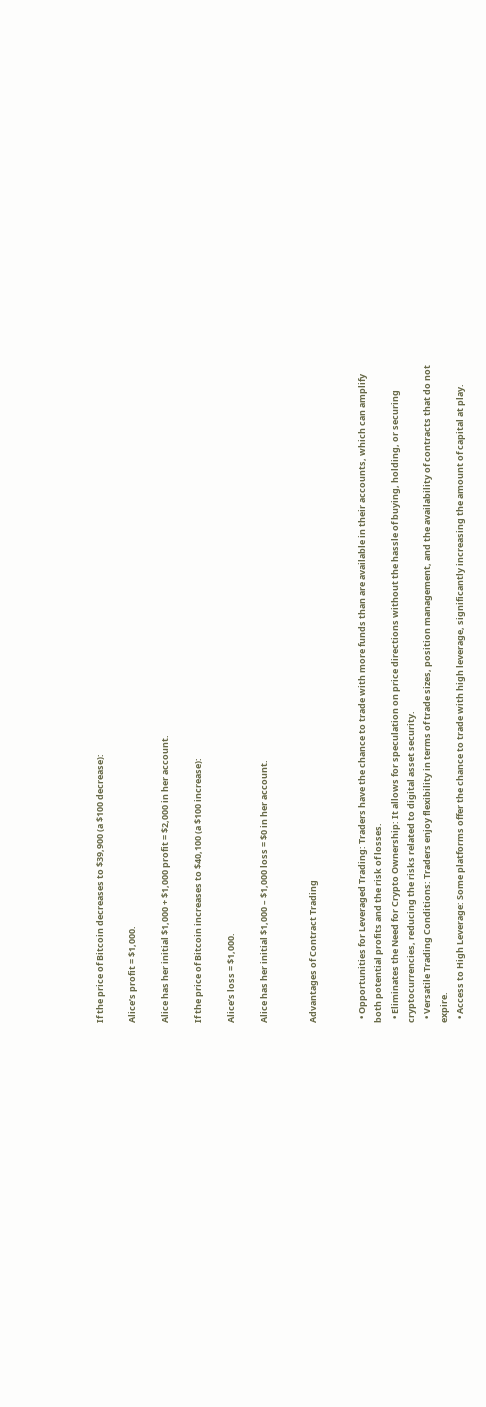If the price of Bitcoin decreases to $39,900 (a $100 decrease):

Alice’s profit = $1,000.

Alice has her initial $1,000 + $1,000 profit = $2,000 in her account.

If the price of Bitcoin increases to $40,100 (a $100 increase):

Alice’s loss = $1,000.

Alice has her initial $1,000 – $1,000 loss = $0 in her account.


Advantages of Contract Trading


  • Opportunities for Leveraged Trading: Traders have the chance to trade with more funds than are available in their accounts, which can amplify both potential profits and the risk of losses.
  • Eliminates the Need for Crypto Ownership: It allows for speculation on price directions without the hassle of buying, holding, or securing cryptocurrencies, reducing the risks related to digital asset security.
  • Versatile Trading Conditions: Traders enjoy flexibility in terms of trade sizes, position management, and the availability of contracts that do not expire.
  • Access to High Leverage: Some platforms offer the chance to trade with high leverage, significantly increasing the amount of capital at play.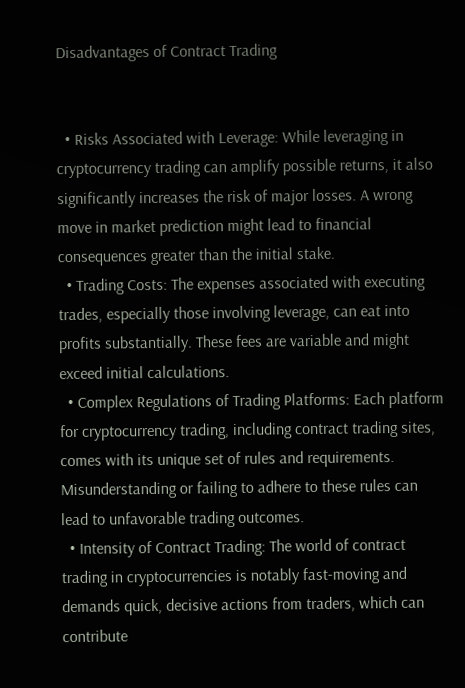Disadvantages of Contract Trading


  • Risks Associated with Leverage: While leveraging in cryptocurrency trading can amplify possible returns, it also significantly increases the risk of major losses. A wrong move in market prediction might lead to financial consequences greater than the initial stake.
  • Trading Costs: The expenses associated with executing trades, especially those involving leverage, can eat into profits substantially. These fees are variable and might exceed initial calculations.
  • Complex Regulations of Trading Platforms: Each platform for cryptocurrency trading, including contract trading sites, comes with its unique set of rules and requirements. Misunderstanding or failing to adhere to these rules can lead to unfavorable trading outcomes.
  • Intensity of Contract Trading: The world of contract trading in cryptocurrencies is notably fast-moving and demands quick, decisive actions from traders, which can contribute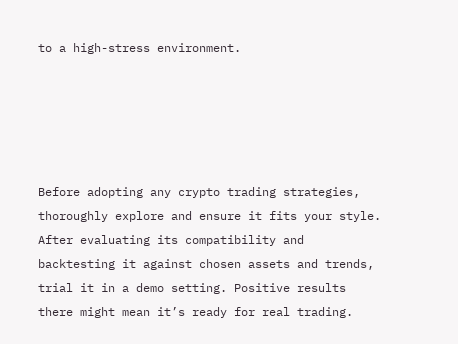to a high-stress environment.





Before adopting any crypto trading strategies, thoroughly explore and ensure it fits your style. After evaluating its compatibility and backtesting it against chosen assets and trends, trial it in a demo setting. Positive results there might mean it’s ready for real trading.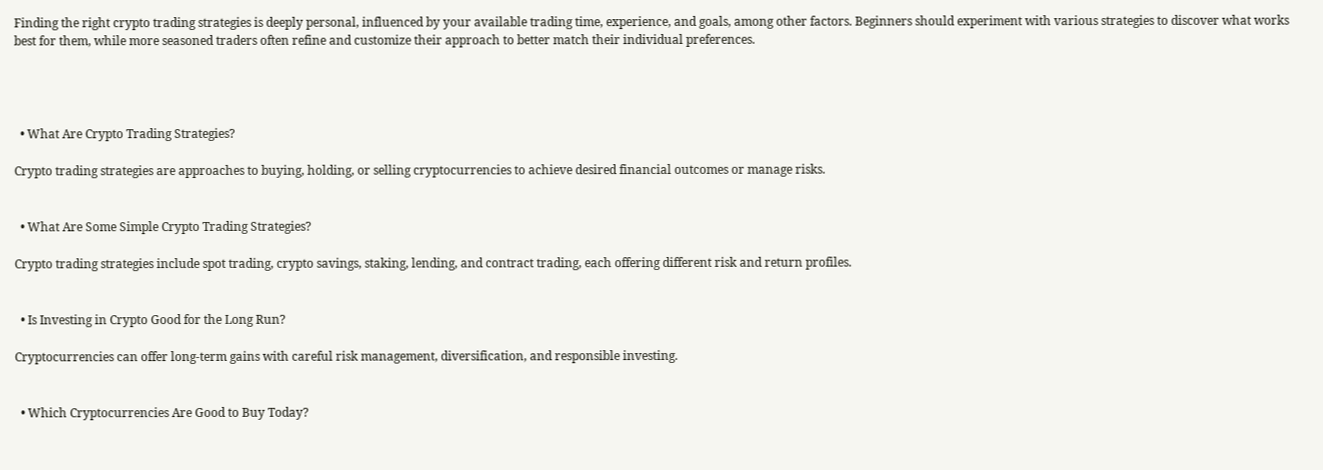Finding the right crypto trading strategies is deeply personal, influenced by your available trading time, experience, and goals, among other factors. Beginners should experiment with various strategies to discover what works best for them, while more seasoned traders often refine and customize their approach to better match their individual preferences.




  • What Are Crypto Trading Strategies?

Crypto trading strategies are approaches to buying, holding, or selling cryptocurrencies to achieve desired financial outcomes or manage risks.


  • What Are Some Simple Crypto Trading Strategies?

Crypto trading strategies include spot trading, crypto savings, staking, lending, and contract trading, each offering different risk and return profiles.


  • Is Investing in Crypto Good for the Long Run?

Cryptocurrencies can offer long-term gains with careful risk management, diversification, and responsible investing.


  • Which Cryptocurrencies Are Good to Buy Today?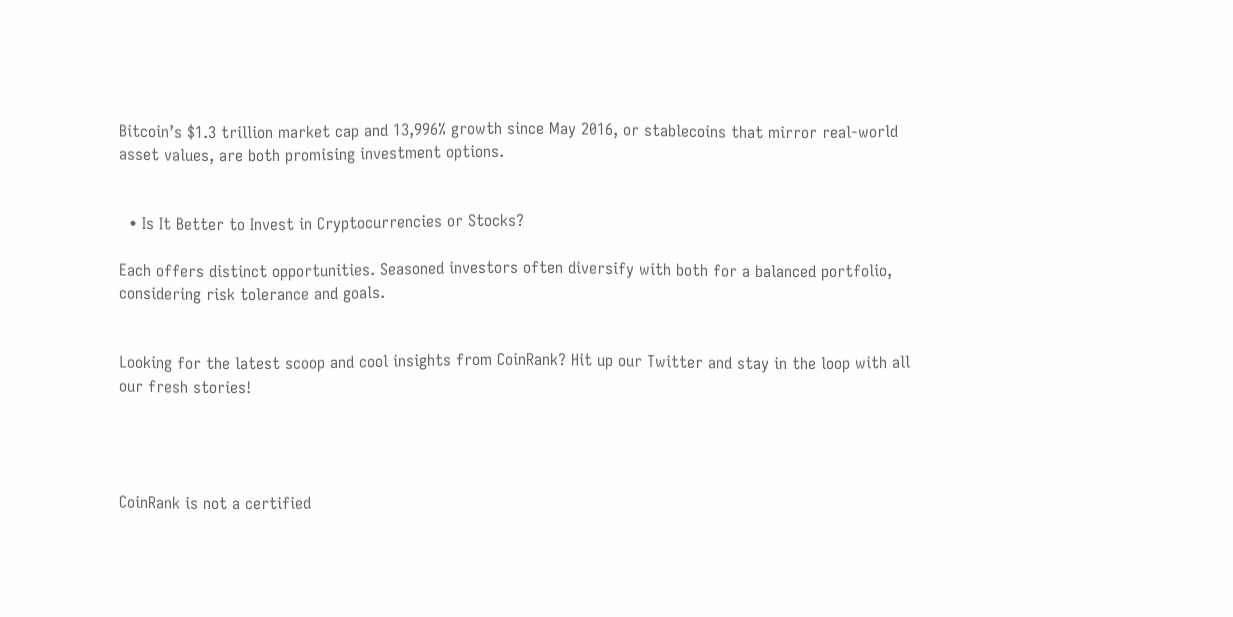Bitcoin’s $1.3 trillion market cap and 13,996% growth since May 2016, or stablecoins that mirror real-world asset values, are both promising investment options.


  • Is It Better to Invest in Cryptocurrencies or Stocks?

Each offers distinct opportunities. Seasoned investors often diversify with both for a balanced portfolio, considering risk tolerance and goals.


Looking for the latest scoop and cool insights from CoinRank? Hit up our Twitter and stay in the loop with all our fresh stories!




CoinRank is not a certified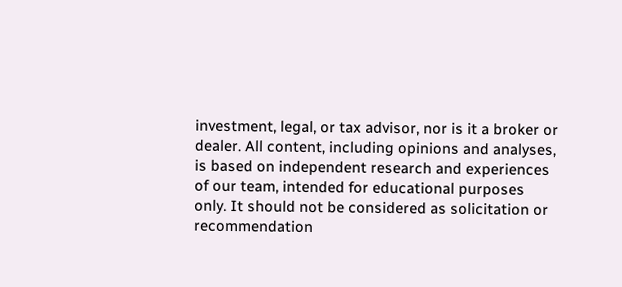investment, legal, or tax advisor, nor is it a broker or dealer. All content, including opinions and analyses, is based on independent research and experiences of our team, intended for educational purposes only. It should not be considered as solicitation or recommendation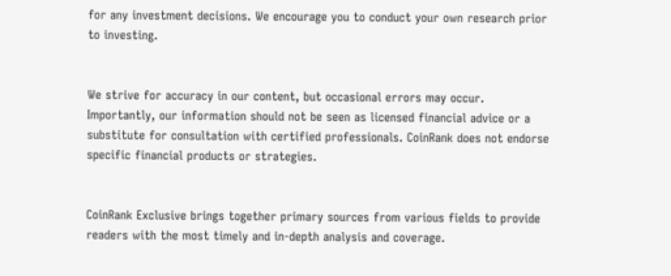for any investment decisions. We encourage you to conduct your own research prior to investing.


We strive for accuracy in our content, but occasional errors may occur. Importantly, our information should not be seen as licensed financial advice or a substitute for consultation with certified professionals. CoinRank does not endorse specific financial products or strategies.


CoinRank Exclusive brings together primary sources from various fields to provide readers with the most timely and in-depth analysis and coverage.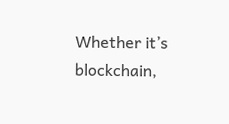Whether it’s blockchain,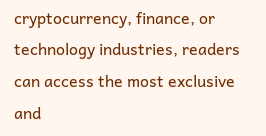cryptocurrency, finance, or technology industries, readers can access the most exclusive and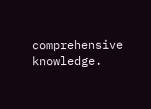comprehensive knowledge.